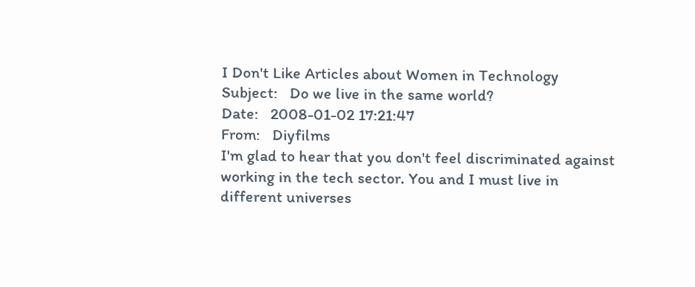I Don't Like Articles about Women in Technology
Subject:   Do we live in the same world?
Date:   2008-01-02 17:21:47
From:   Diyfilms
I'm glad to hear that you don't feel discriminated against working in the tech sector. You and I must live in different universes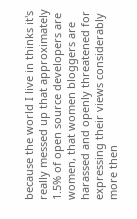because the world I live in thinks it's really messed up that approximately 1.5% of open source developers are women, that women bloggers are harassed and openly threatened for expressing their views considerably more then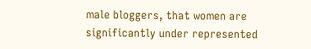male bloggers, that women are significantly under represented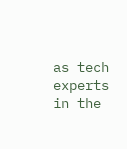as tech experts in the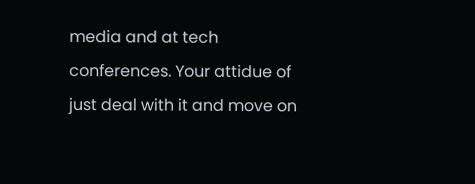media and at tech conferences. Your attidue of just deal with it and move on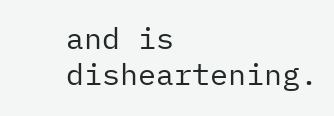and is disheartening.